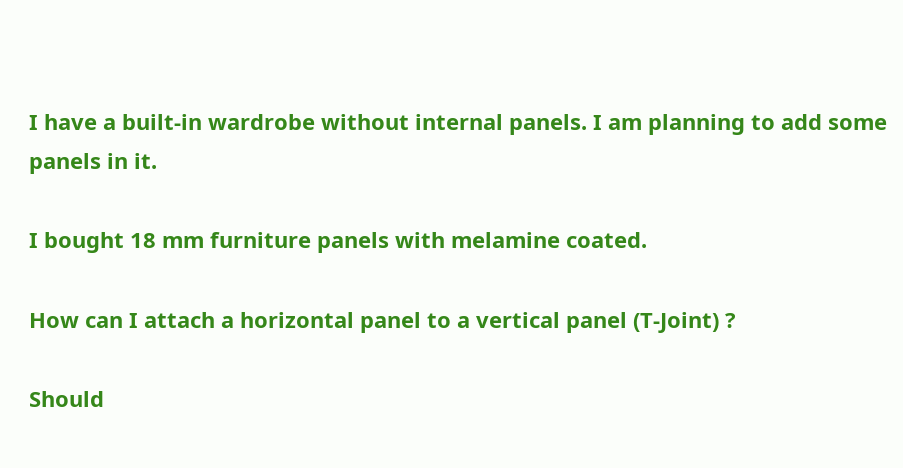I have a built-in wardrobe without internal panels. I am planning to add some panels in it.

I bought 18 mm furniture panels with melamine coated.

How can I attach a horizontal panel to a vertical panel (T-Joint) ?

Should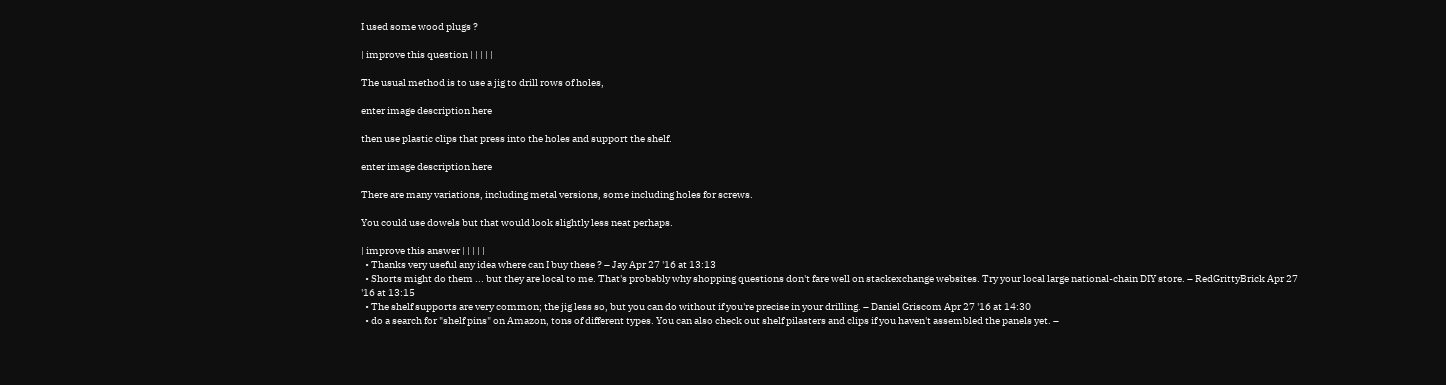I used some wood plugs ?

| improve this question | | | | |

The usual method is to use a jig to drill rows of holes,

enter image description here

then use plastic clips that press into the holes and support the shelf.

enter image description here

There are many variations, including metal versions, some including holes for screws.

You could use dowels but that would look slightly less neat perhaps.

| improve this answer | | | | |
  • Thanks very useful any idea where can I buy these ? – Jay Apr 27 '16 at 13:13
  • Shorts might do them ... but they are local to me. That's probably why shopping questions don't fare well on stackexchange websites. Try your local large national-chain DIY store. – RedGrittyBrick Apr 27 '16 at 13:15
  • The shelf supports are very common; the jig less so, but you can do without if you're precise in your drilling. – Daniel Griscom Apr 27 '16 at 14:30
  • do a search for "shelf pins" on Amazon, tons of different types. You can also check out shelf pilasters and clips if you haven't assembled the panels yet. –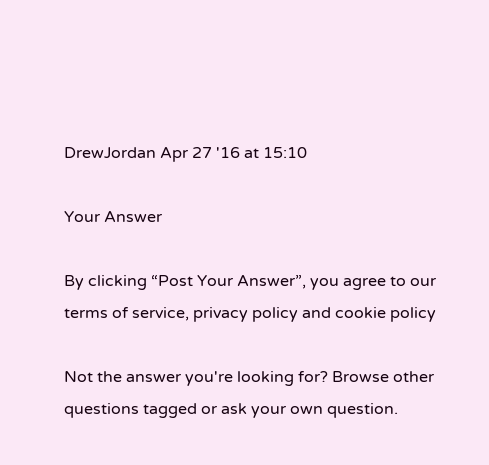DrewJordan Apr 27 '16 at 15:10

Your Answer

By clicking “Post Your Answer”, you agree to our terms of service, privacy policy and cookie policy

Not the answer you're looking for? Browse other questions tagged or ask your own question.